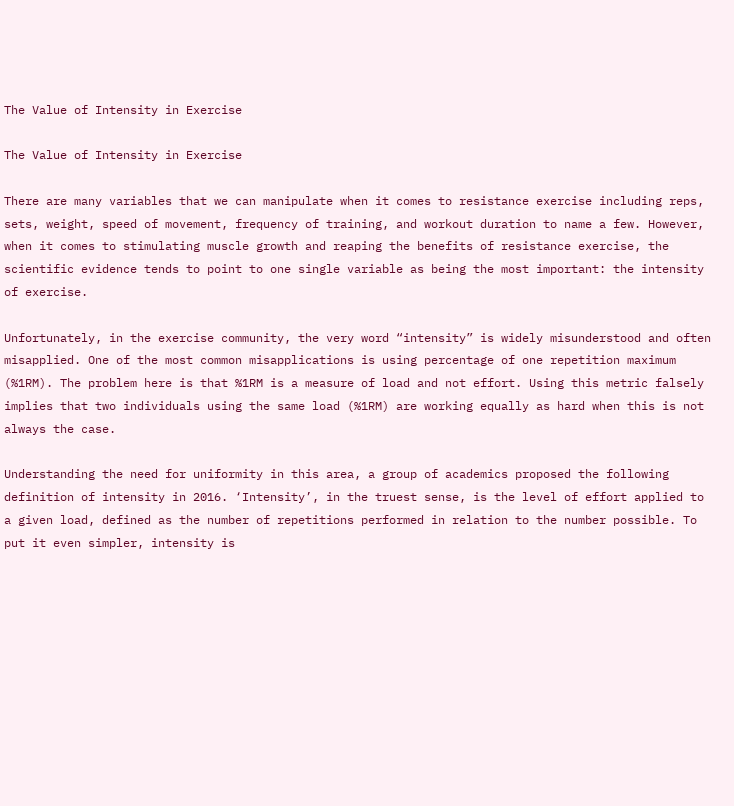The Value of Intensity in Exercise

The Value of Intensity in Exercise

There are many variables that we can manipulate when it comes to resistance exercise including reps, sets, weight, speed of movement, frequency of training, and workout duration to name a few. However, when it comes to stimulating muscle growth and reaping the benefits of resistance exercise, the scientific evidence tends to point to one single variable as being the most important: the intensity of exercise.

Unfortunately, in the exercise community, the very word “intensity” is widely misunderstood and often misapplied. One of the most common misapplications is using percentage of one repetition maximum (%1RM). The problem here is that %1RM is a measure of load and not effort. Using this metric falsely implies that two individuals using the same load (%1RM) are working equally as hard when this is not always the case.

Understanding the need for uniformity in this area, a group of academics proposed the following definition of intensity in 2016. ‘Intensity’, in the truest sense, is the level of effort applied to a given load, defined as the number of repetitions performed in relation to the number possible. To put it even simpler, intensity is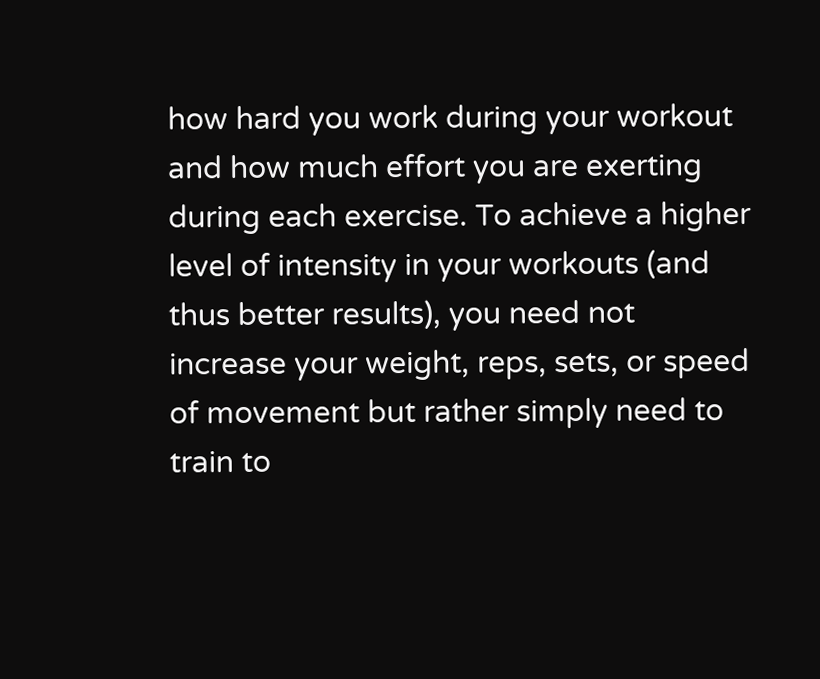how hard you work during your workout and how much effort you are exerting during each exercise. To achieve a higher level of intensity in your workouts (and thus better results), you need not increase your weight, reps, sets, or speed of movement but rather simply need to train to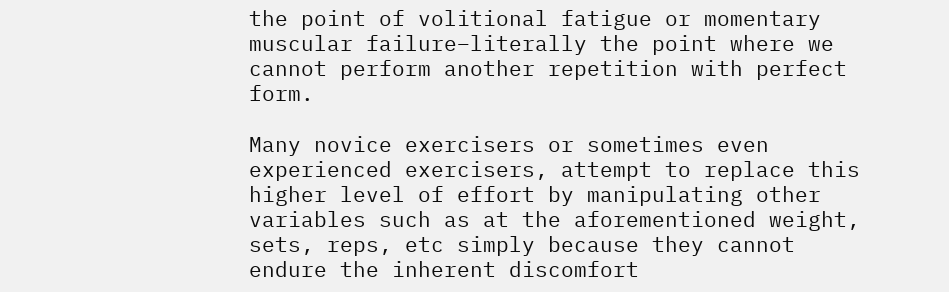the point of volitional fatigue or momentary muscular failure–literally the point where we cannot perform another repetition with perfect form.

Many novice exercisers or sometimes even experienced exercisers, attempt to replace this higher level of effort by manipulating other variables such as at the aforementioned weight, sets, reps, etc simply because they cannot endure the inherent discomfort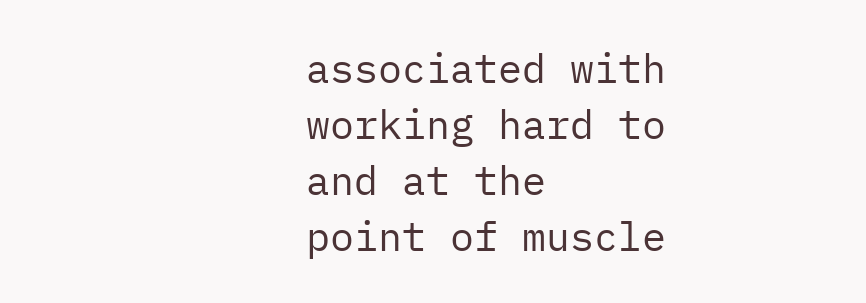associated with working hard to and at the point of muscle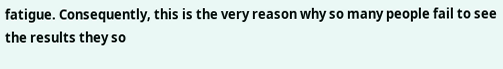fatigue. Consequently, this is the very reason why so many people fail to see the results they so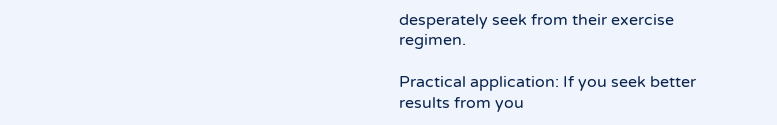desperately seek from their exercise regimen.

Practical application: If you seek better results from you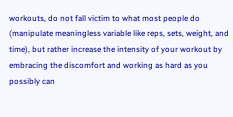workouts, do not fall victim to what most people do (manipulate meaningless variable like reps, sets, weight, and time), but rather increase the intensity of your workout by embracing the discomfort and working as hard as you possibly can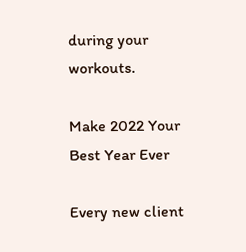during your workouts.

Make 2022 Your Best Year Ever

Every new client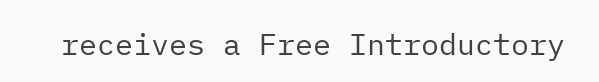receives a Free Introductory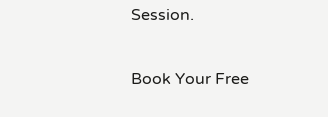Session.

Book Your Free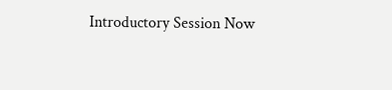Introductory Session Now